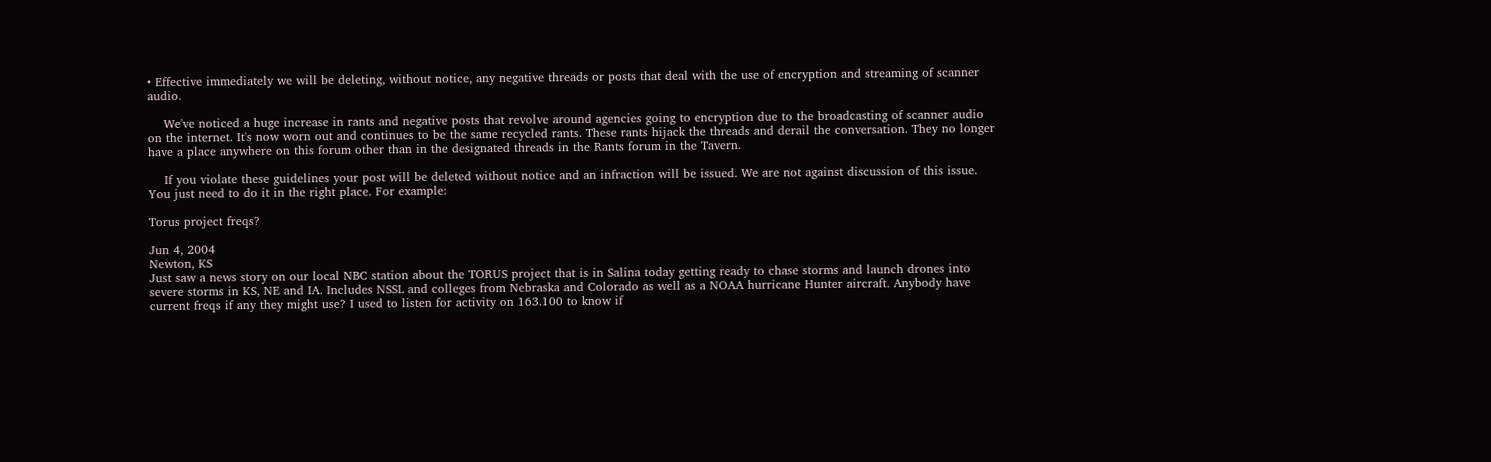• Effective immediately we will be deleting, without notice, any negative threads or posts that deal with the use of encryption and streaming of scanner audio.

    We've noticed a huge increase in rants and negative posts that revolve around agencies going to encryption due to the broadcasting of scanner audio on the internet. It's now worn out and continues to be the same recycled rants. These rants hijack the threads and derail the conversation. They no longer have a place anywhere on this forum other than in the designated threads in the Rants forum in the Tavern.

    If you violate these guidelines your post will be deleted without notice and an infraction will be issued. We are not against discussion of this issue. You just need to do it in the right place. For example:

Torus project freqs?

Jun 4, 2004
Newton, KS
Just saw a news story on our local NBC station about the TORUS project that is in Salina today getting ready to chase storms and launch drones into severe storms in KS, NE and IA. Includes NSSL and colleges from Nebraska and Colorado as well as a NOAA hurricane Hunter aircraft. Anybody have current freqs if any they might use? I used to listen for activity on 163.100 to know if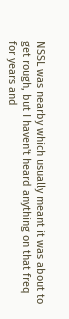NSSL was nearby which usually meant it was about to get rough, but I haven't heard anything on that freq for years and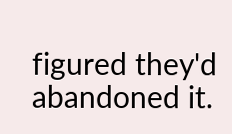figured they'd abandoned it.